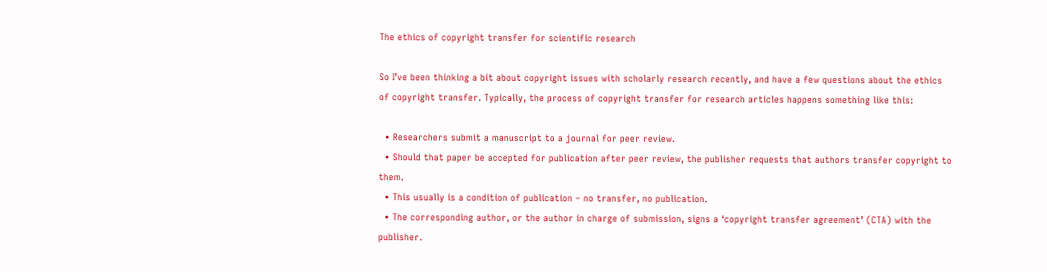The ethics of copyright transfer for scientific research

So I’ve been thinking a bit about copyright issues with scholarly research recently, and have a few questions about the ethics of copyright transfer. Typically, the process of copyright transfer for research articles happens something like this:

  • Researchers submit a manuscript to a journal for peer review.
  • Should that paper be accepted for publication after peer review, the publisher requests that authors transfer copyright to them.
  • This usually is a condition of publication – no transfer, no publication.
  • The corresponding author, or the author in charge of submission, signs a ‘copyright transfer agreement’ (CTA) with the publisher.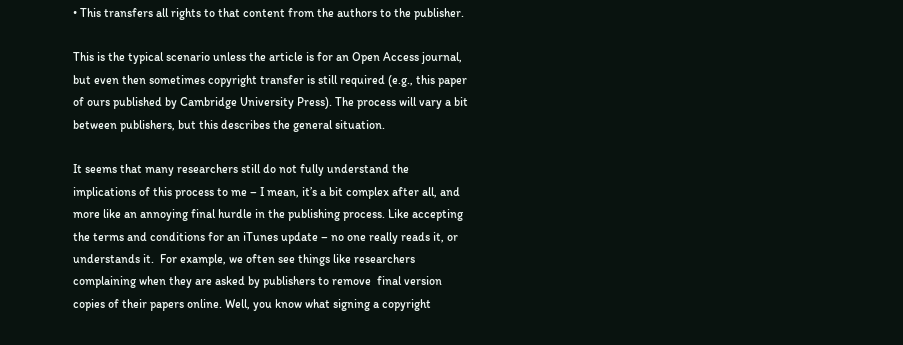• This transfers all rights to that content from the authors to the publisher.

This is the typical scenario unless the article is for an Open Access journal, but even then sometimes copyright transfer is still required (e.g., this paper of ours published by Cambridge University Press). The process will vary a bit between publishers, but this describes the general situation.

It seems that many researchers still do not fully understand the implications of this process to me – I mean, it’s a bit complex after all, and more like an annoying final hurdle in the publishing process. Like accepting the terms and conditions for an iTunes update – no one really reads it, or understands it.  For example, we often see things like researchers complaining when they are asked by publishers to remove  final version copies of their papers online. Well, you know what signing a copyright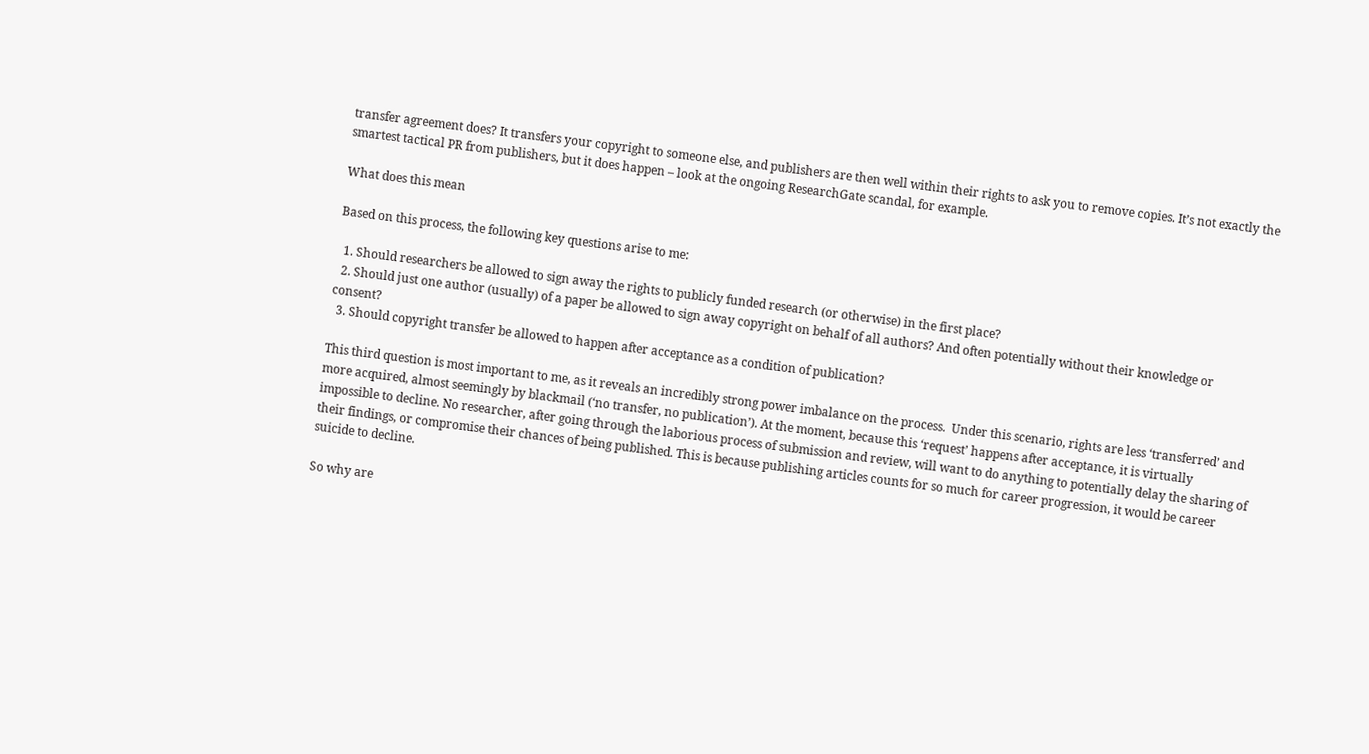transfer agreement does? It transfers your copyright to someone else, and publishers are then well within their rights to ask you to remove copies. It’s not exactly the smartest tactical PR from publishers, but it does happen – look at the ongoing ResearchGate scandal, for example.

What does this mean

Based on this process, the following key questions arise to me:

  1. Should researchers be allowed to sign away the rights to publicly funded research (or otherwise) in the first place?
  2. Should just one author (usually) of a paper be allowed to sign away copyright on behalf of all authors? And often potentially without their knowledge or consent?
  3. Should copyright transfer be allowed to happen after acceptance as a condition of publication?

This third question is most important to me, as it reveals an incredibly strong power imbalance on the process.  Under this scenario, rights are less ‘transferred’ and more acquired, almost seemingly by blackmail (‘no transfer, no publication’). At the moment, because this ‘request’ happens after acceptance, it is virtually impossible to decline. No researcher, after going through the laborious process of submission and review, will want to do anything to potentially delay the sharing of their findings, or compromise their chances of being published. This is because publishing articles counts for so much for career progression, it would be career suicide to decline.

So why are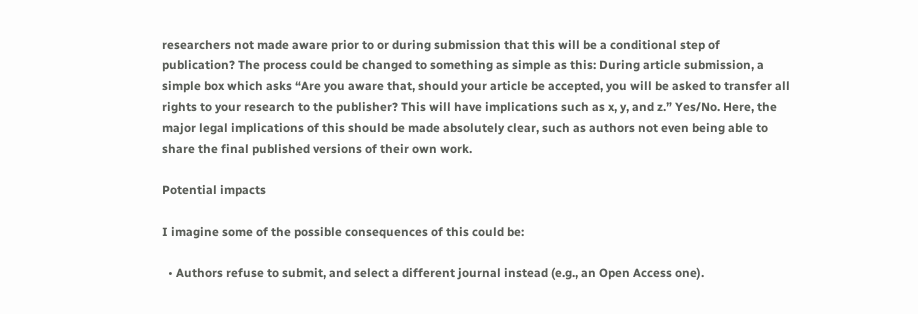researchers not made aware prior to or during submission that this will be a conditional step of publication? The process could be changed to something as simple as this: During article submission, a simple box which asks “Are you aware that, should your article be accepted, you will be asked to transfer all rights to your research to the publisher? This will have implications such as x, y, and z.” Yes/No. Here, the major legal implications of this should be made absolutely clear, such as authors not even being able to share the final published versions of their own work.

Potential impacts

I imagine some of the possible consequences of this could be:

  • Authors refuse to submit, and select a different journal instead (e.g., an Open Access one).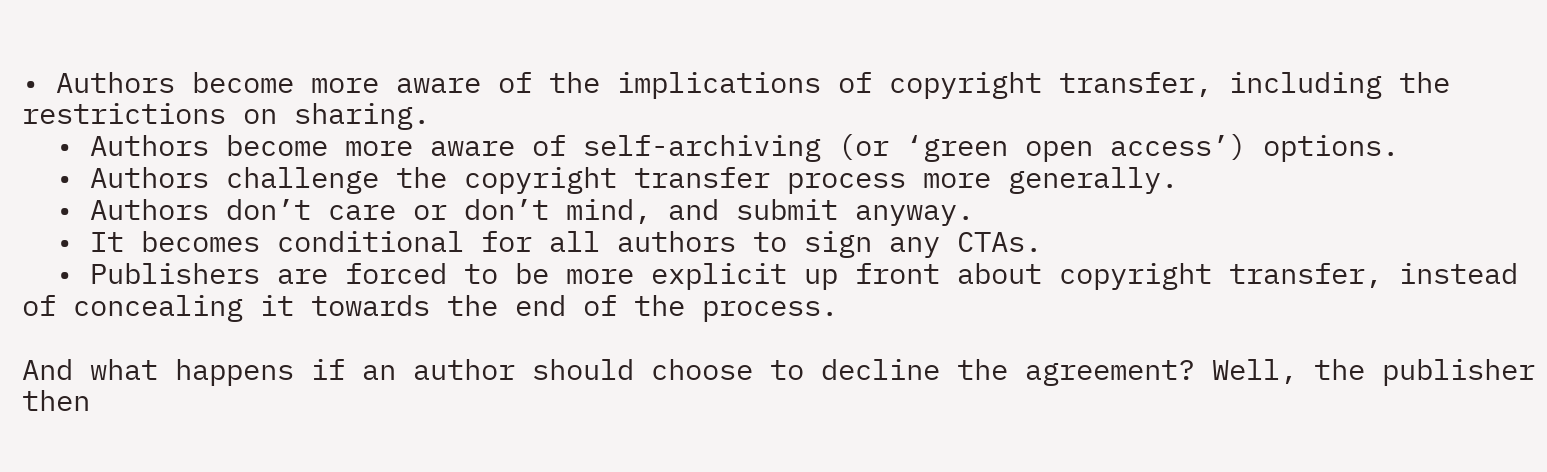• Authors become more aware of the implications of copyright transfer, including the restrictions on sharing.
  • Authors become more aware of self-archiving (or ‘green open access’) options.
  • Authors challenge the copyright transfer process more generally.
  • Authors don’t care or don’t mind, and submit anyway.
  • It becomes conditional for all authors to sign any CTAs.
  • Publishers are forced to be more explicit up front about copyright transfer, instead of concealing it towards the end of the process.

And what happens if an author should choose to decline the agreement? Well, the publisher then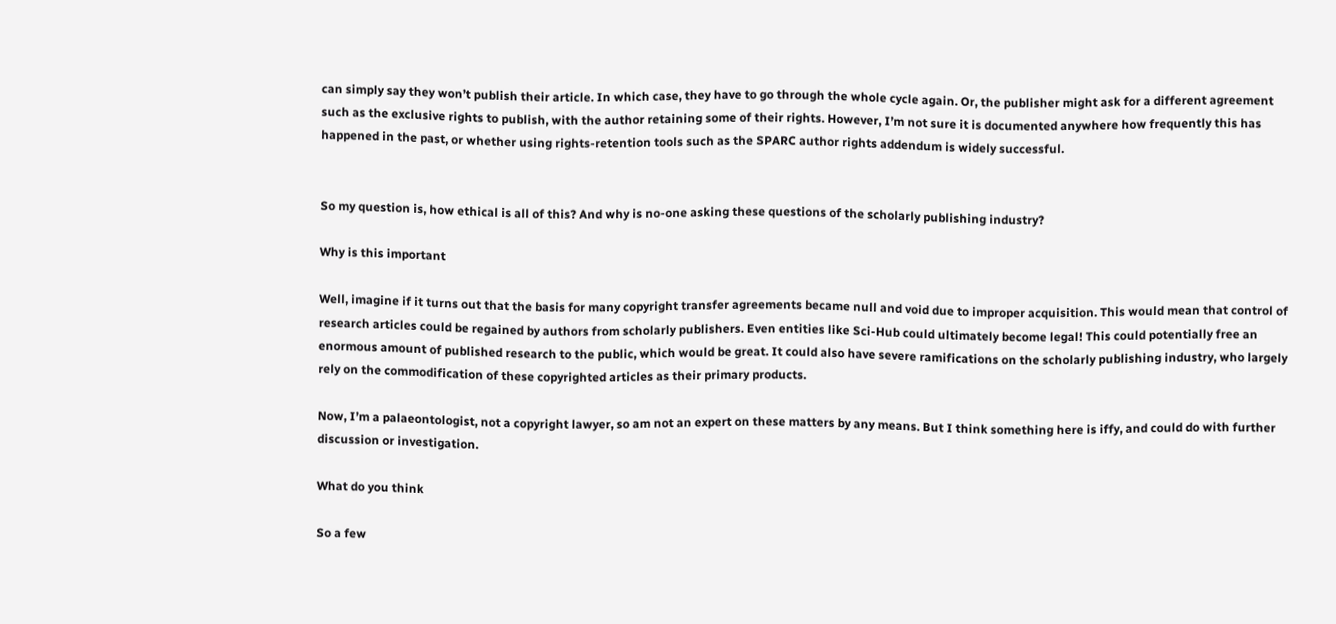can simply say they won’t publish their article. In which case, they have to go through the whole cycle again. Or, the publisher might ask for a different agreement such as the exclusive rights to publish, with the author retaining some of their rights. However, I’m not sure it is documented anywhere how frequently this has happened in the past, or whether using rights-retention tools such as the SPARC author rights addendum is widely successful.


So my question is, how ethical is all of this? And why is no-one asking these questions of the scholarly publishing industry?

Why is this important

Well, imagine if it turns out that the basis for many copyright transfer agreements became null and void due to improper acquisition. This would mean that control of research articles could be regained by authors from scholarly publishers. Even entities like Sci-Hub could ultimately become legal! This could potentially free an enormous amount of published research to the public, which would be great. It could also have severe ramifications on the scholarly publishing industry, who largely rely on the commodification of these copyrighted articles as their primary products.

Now, I’m a palaeontologist, not a copyright lawyer, so am not an expert on these matters by any means. But I think something here is iffy, and could do with further discussion or investigation.

What do you think

So a few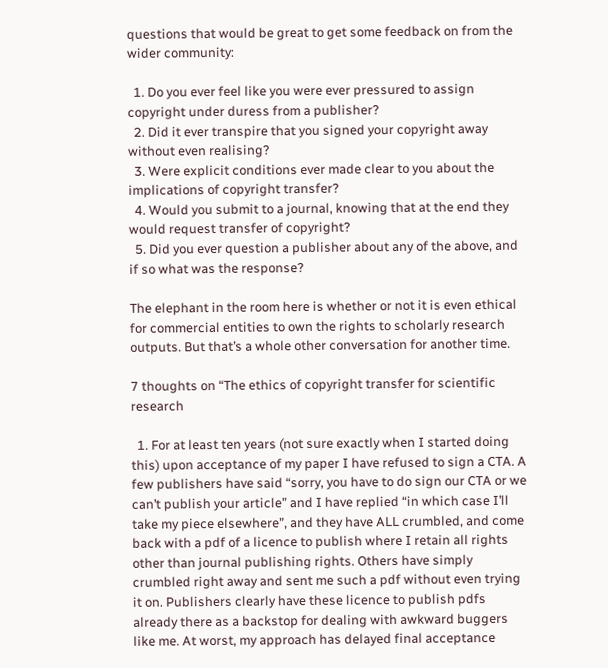questions that would be great to get some feedback on from the wider community:

  1. Do you ever feel like you were ever pressured to assign copyright under duress from a publisher?
  2. Did it ever transpire that you signed your copyright away without even realising?
  3. Were explicit conditions ever made clear to you about the implications of copyright transfer?
  4. Would you submit to a journal, knowing that at the end they would request transfer of copyright?
  5. Did you ever question a publisher about any of the above, and if so what was the response?

The elephant in the room here is whether or not it is even ethical for commercial entities to own the rights to scholarly research outputs. But that’s a whole other conversation for another time.

7 thoughts on “The ethics of copyright transfer for scientific research

  1. For at least ten years (not sure exactly when I started doing this) upon acceptance of my paper I have refused to sign a CTA. A few publishers have said “sorry, you have to do sign our CTA or we can’t publish your article” and I have replied “in which case I’ll take my piece elsewhere”, and they have ALL crumbled, and come back with a pdf of a licence to publish where I retain all rights other than journal publishing rights. Others have simply crumbled right away and sent me such a pdf without even trying it on. Publishers clearly have these licence to publish pdfs already there as a backstop for dealing with awkward buggers like me. At worst, my approach has delayed final acceptance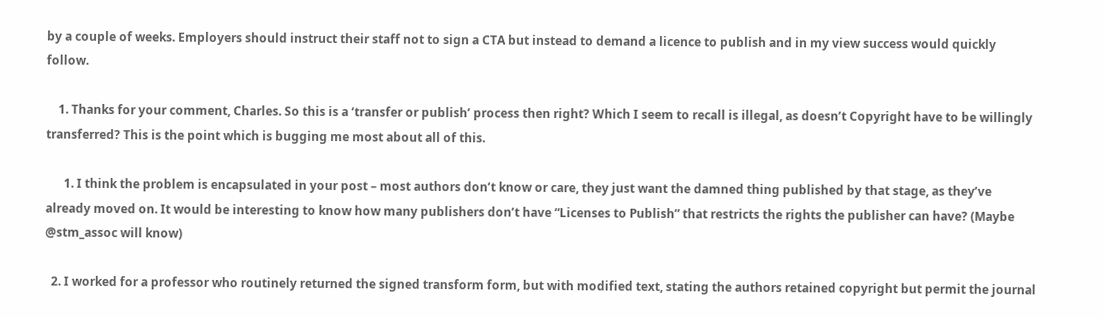by a couple of weeks. Employers should instruct their staff not to sign a CTA but instead to demand a licence to publish and in my view success would quickly follow.

    1. Thanks for your comment, Charles. So this is a ‘transfer or publish’ process then right? Which I seem to recall is illegal, as doesn’t Copyright have to be willingly transferred? This is the point which is bugging me most about all of this.

      1. I think the problem is encapsulated in your post – most authors don’t know or care, they just want the damned thing published by that stage, as they’ve already moved on. It would be interesting to know how many publishers don’t have “Licenses to Publish” that restricts the rights the publisher can have? (Maybe @stm_assoc will know)

  2. I worked for a professor who routinely returned the signed transform form, but with modified text, stating the authors retained copyright but permit the journal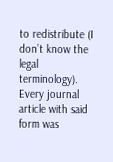to redistribute (I don’t know the legal terminology). Every journal article with said form was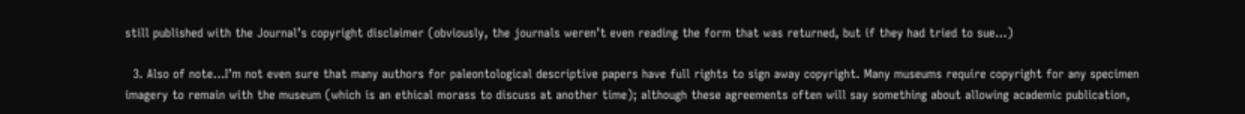still published with the Journal’s copyright disclaimer (obviously, the journals weren’t even reading the form that was returned, but if they had tried to sue…)

  3. Also of note…I’m not even sure that many authors for paleontological descriptive papers have full rights to sign away copyright. Many museums require copyright for any specimen imagery to remain with the museum (which is an ethical morass to discuss at another time); although these agreements often will say something about allowing academic publication,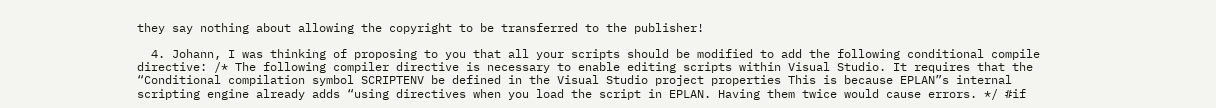they say nothing about allowing the copyright to be transferred to the publisher!

  4. Johann, I was thinking of proposing to you that all your scripts should be modified to add the following conditional compile directive: /* The following compiler directive is necessary to enable editing scripts within Visual Studio. It requires that the “Conditional compilation symbol SCRIPTENV be defined in the Visual Studio project properties This is because EPLAN”s internal scripting engine already adds “using directives when you load the script in EPLAN. Having them twice would cause errors. */ #if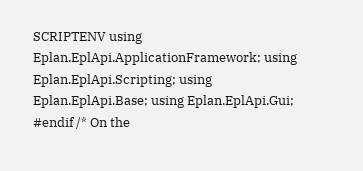SCRIPTENV using Eplan.EplApi.ApplicationFramework; using Eplan.EplApi.Scripting; using Eplan.EplApi.Base; using Eplan.EplApi.Gui; #endif /* On the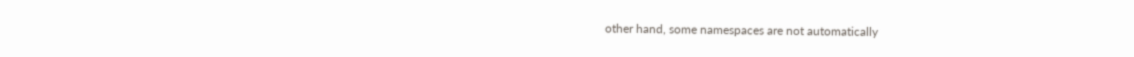other hand, some namespaces are not automatically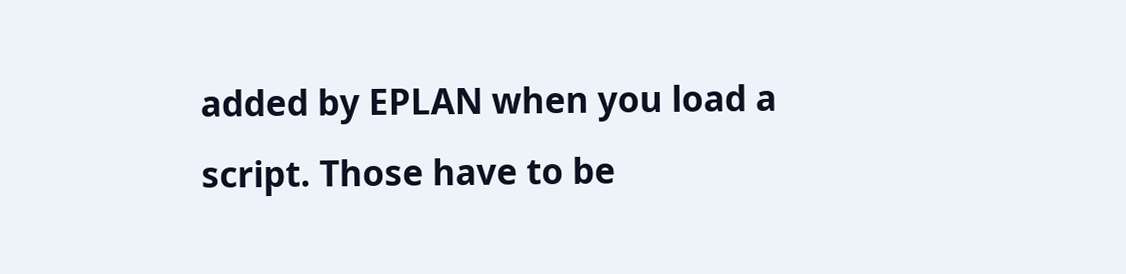added by EPLAN when you load a script. Those have to be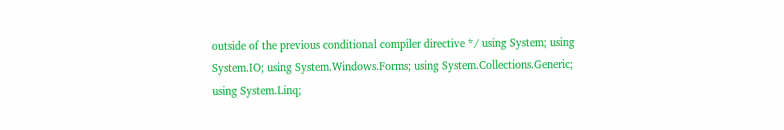outside of the previous conditional compiler directive */ using System; using System.IO; using System.Windows.Forms; using System.Collections.Generic; using System.Linq;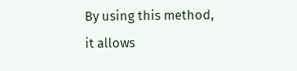By using this method, it allows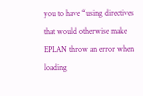you to have “using directives that would otherwise make EPLAN throw an error when loading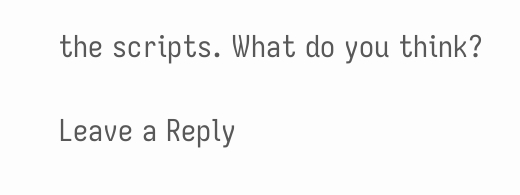the scripts. What do you think?

Leave a Reply